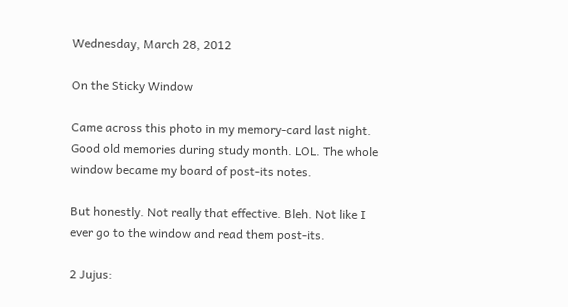Wednesday, March 28, 2012

On the Sticky Window

Came across this photo in my memory-card last night. Good old memories during study month. LOL. The whole window became my board of post-its notes.

But honestly. Not really that effective. Bleh. Not like I ever go to the window and read them post-its.

2 Jujus: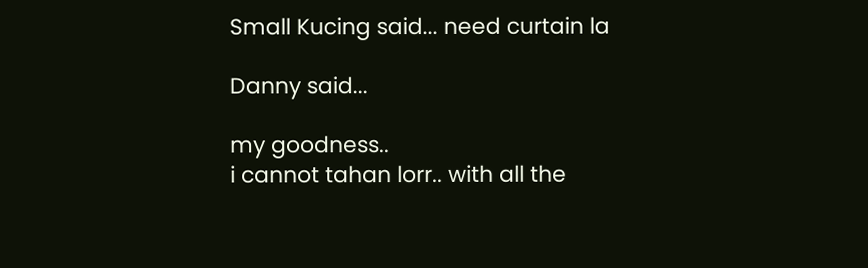Small Kucing said... need curtain la

Danny said...

my goodness..
i cannot tahan lorr.. with all the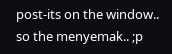post-its on the window.. so the menyemak.. ;p